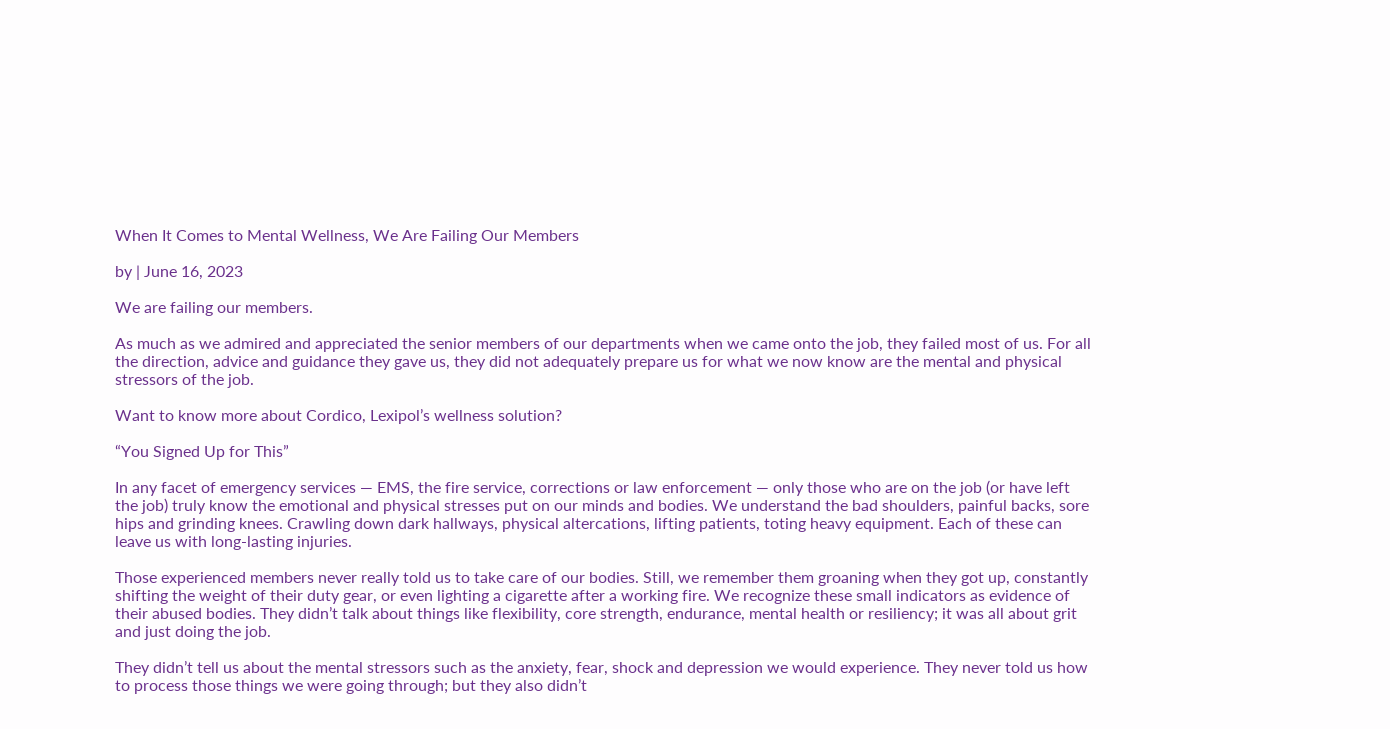When It Comes to Mental Wellness, We Are Failing Our Members

by | June 16, 2023

We are failing our members.

As much as we admired and appreciated the senior members of our departments when we came onto the job, they failed most of us. For all the direction, advice and guidance they gave us, they did not adequately prepare us for what we now know are the mental and physical stressors of the job.

Want to know more about Cordico, Lexipol’s wellness solution?

“You Signed Up for This”

In any facet of emergency services — EMS, the fire service, corrections or law enforcement — only those who are on the job (or have left the job) truly know the emotional and physical stresses put on our minds and bodies. We understand the bad shoulders, painful backs, sore hips and grinding knees. Crawling down dark hallways, physical altercations, lifting patients, toting heavy equipment. Each of these can leave us with long-lasting injuries.

Those experienced members never really told us to take care of our bodies. Still, we remember them groaning when they got up, constantly shifting the weight of their duty gear, or even lighting a cigarette after a working fire. We recognize these small indicators as evidence of their abused bodies. They didn’t talk about things like flexibility, core strength, endurance, mental health or resiliency; it was all about grit and just doing the job.

They didn’t tell us about the mental stressors such as the anxiety, fear, shock and depression we would experience. They never told us how to process those things we were going through; but they also didn’t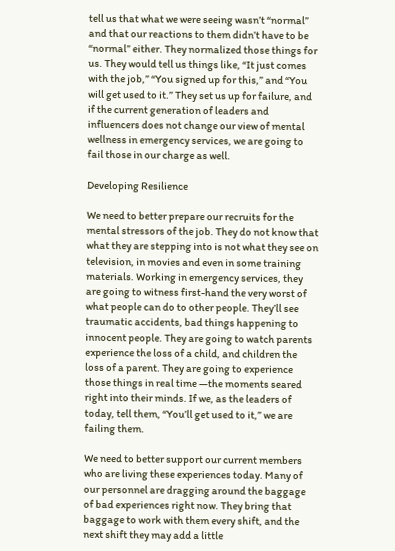tell us that what we were seeing wasn’t “normal” and that our reactions to them didn’t have to be “normal” either. They normalized those things for us. They would tell us things like, “It just comes with the job,” “You signed up for this,” and “You will get used to it.” They set us up for failure, and if the current generation of leaders and influencers does not change our view of mental wellness in emergency services, we are going to fail those in our charge as well.

Developing Resilience

We need to better prepare our recruits for the mental stressors of the job. They do not know that what they are stepping into is not what they see on television, in movies and even in some training materials. Working in emergency services, they are going to witness first-hand the very worst of what people can do to other people. They’ll see traumatic accidents, bad things happening to innocent people. They are going to watch parents experience the loss of a child, and children the loss of a parent. They are going to experience those things in real time —the moments seared right into their minds. If we, as the leaders of today, tell them, “You’ll get used to it,” we are failing them.

We need to better support our current members who are living these experiences today. Many of our personnel are dragging around the baggage of bad experiences right now. They bring that baggage to work with them every shift, and the next shift they may add a little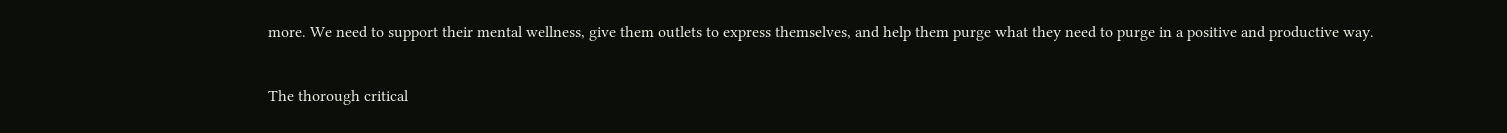more. We need to support their mental wellness, give them outlets to express themselves, and help them purge what they need to purge in a positive and productive way.

The thorough critical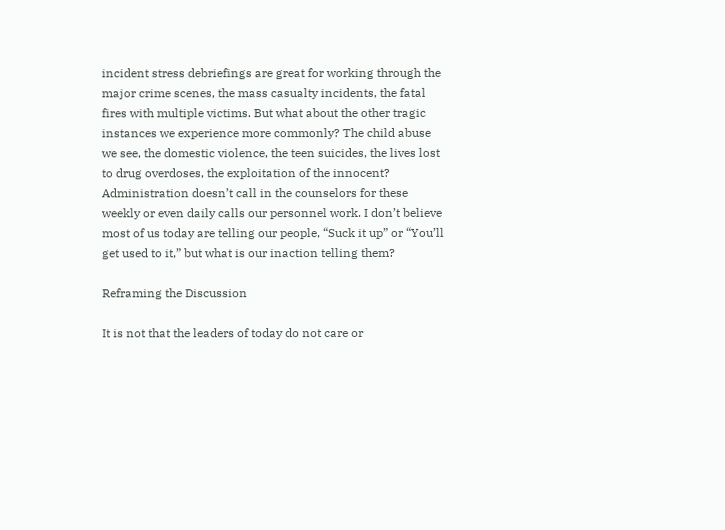incident stress debriefings are great for working through the major crime scenes, the mass casualty incidents, the fatal fires with multiple victims. But what about the other tragic instances we experience more commonly? The child abuse we see, the domestic violence, the teen suicides, the lives lost to drug overdoses, the exploitation of the innocent? Administration doesn’t call in the counselors for these weekly or even daily calls our personnel work. I don’t believe most of us today are telling our people, “Suck it up” or “You’ll get used to it,” but what is our inaction telling them?

Reframing the Discussion

It is not that the leaders of today do not care or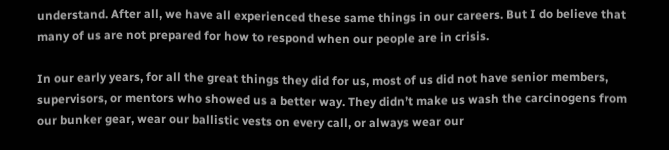understand. After all, we have all experienced these same things in our careers. But I do believe that many of us are not prepared for how to respond when our people are in crisis.

In our early years, for all the great things they did for us, most of us did not have senior members, supervisors, or mentors who showed us a better way. They didn’t make us wash the carcinogens from our bunker gear, wear our ballistic vests on every call, or always wear our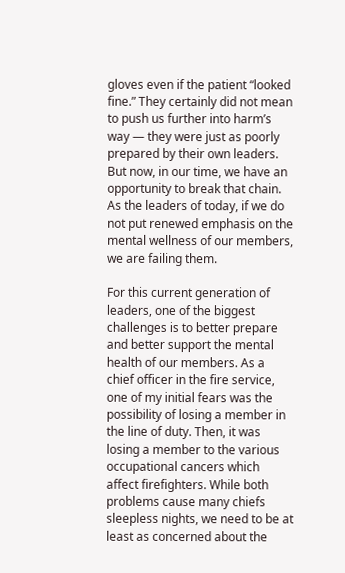gloves even if the patient “looked fine.” They certainly did not mean to push us further into harm’s way — they were just as poorly prepared by their own leaders. But now, in our time, we have an opportunity to break that chain. As the leaders of today, if we do not put renewed emphasis on the mental wellness of our members, we are failing them.

For this current generation of leaders, one of the biggest challenges is to better prepare and better support the mental health of our members. As a chief officer in the fire service, one of my initial fears was the possibility of losing a member in the line of duty. Then, it was losing a member to the various occupational cancers which affect firefighters. While both problems cause many chiefs sleepless nights, we need to be at least as concerned about the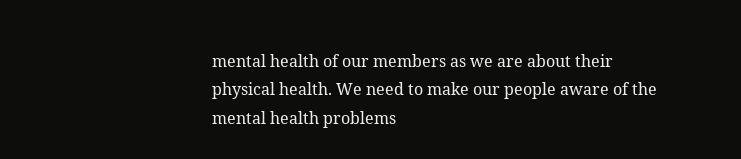mental health of our members as we are about their physical health. We need to make our people aware of the mental health problems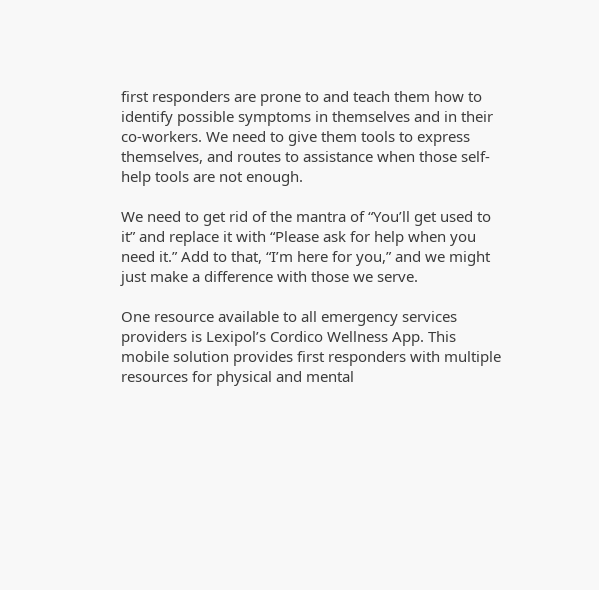first responders are prone to and teach them how to identify possible symptoms in themselves and in their co-workers. We need to give them tools to express themselves, and routes to assistance when those self-help tools are not enough.

We need to get rid of the mantra of “You’ll get used to it” and replace it with “Please ask for help when you need it.” Add to that, “I’m here for you,” and we might just make a difference with those we serve.

One resource available to all emergency services providers is Lexipol’s Cordico Wellness App. This mobile solution provides first responders with multiple resources for physical and mental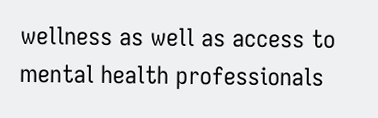wellness as well as access to mental health professionals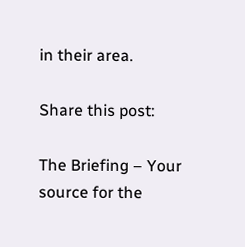in their area.

Share this post:

The Briefing – Your source for the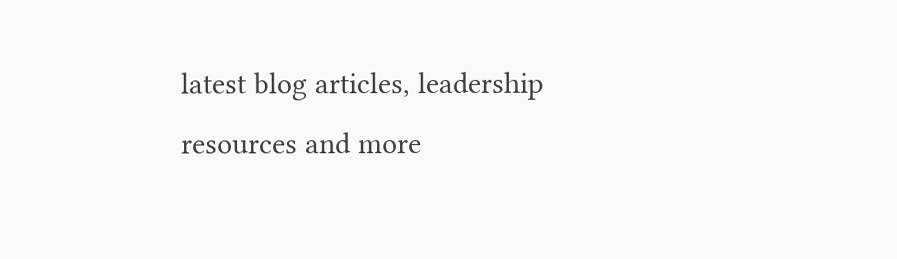latest blog articles, leadership resources and more